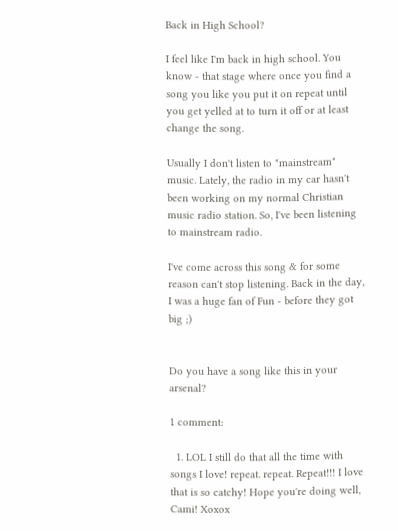Back in High School?

I feel like I'm back in high school. You know - that stage where once you find a song you like you put it on repeat until you get yelled at to turn it off or at least change the song.

Usually I don't listen to "mainstream" music. Lately, the radio in my car hasn't been working on my normal Christian music radio station. So, I've been listening to mainstream radio.

I've come across this song & for some reason can't stop listening. Back in the day, I was a huge fan of Fun - before they got big ;)


Do you have a song like this in your arsenal?

1 comment:

  1. LOL I still do that all the time with songs I love! repeat. repeat. Repeat!!! I love that is so catchy! Hope you're doing well, Cami! Xoxox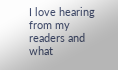I love hearing from my readers and what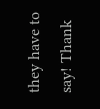they have to say! Thank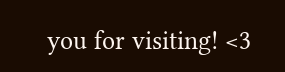you for visiting! <3